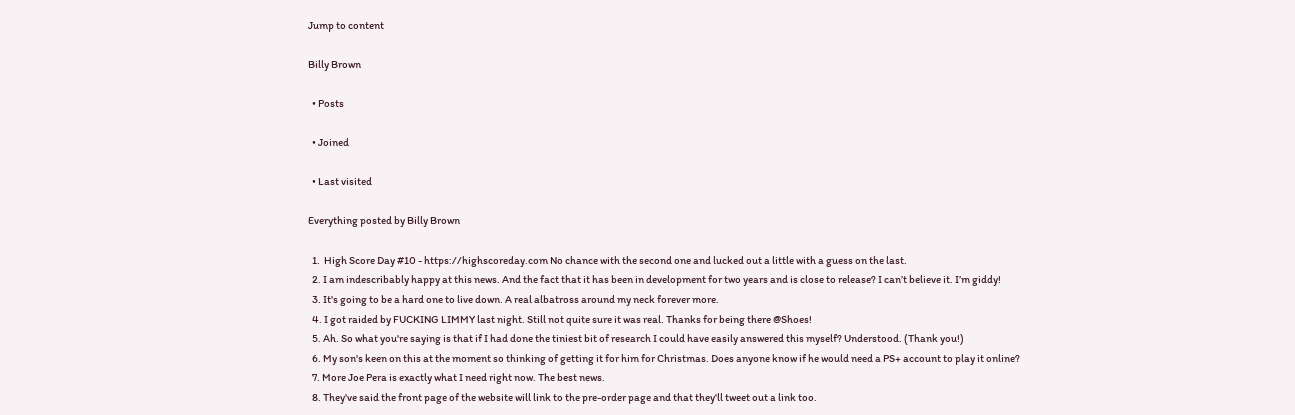Jump to content

Billy Brown

  • Posts

  • Joined

  • Last visited

Everything posted by Billy Brown

  1.  High Score Day #10 - https://highscoreday.com No chance with the second one and lucked out a little with a guess on the last.
  2. I am indescribably happy at this news. And the fact that it has been in development for two years and is close to release? I can’t believe it. I’m giddy!
  3. It's going to be a hard one to live down. A real albatross around my neck forever more.
  4. I got raided by FUCKING LIMMY last night. Still not quite sure it was real. Thanks for being there @Shoes!
  5. Ah. So what you're saying is that if I had done the tiniest bit of research I could have easily answered this myself? Understood. (Thank you!)
  6. My son's keen on this at the moment so thinking of getting it for him for Christmas. Does anyone know if he would need a PS+ account to play it online?
  7. More Joe Pera is exactly what I need right now. The best news.
  8. They've said the front page of the website will link to the pre-order page and that they'll tweet out a link too.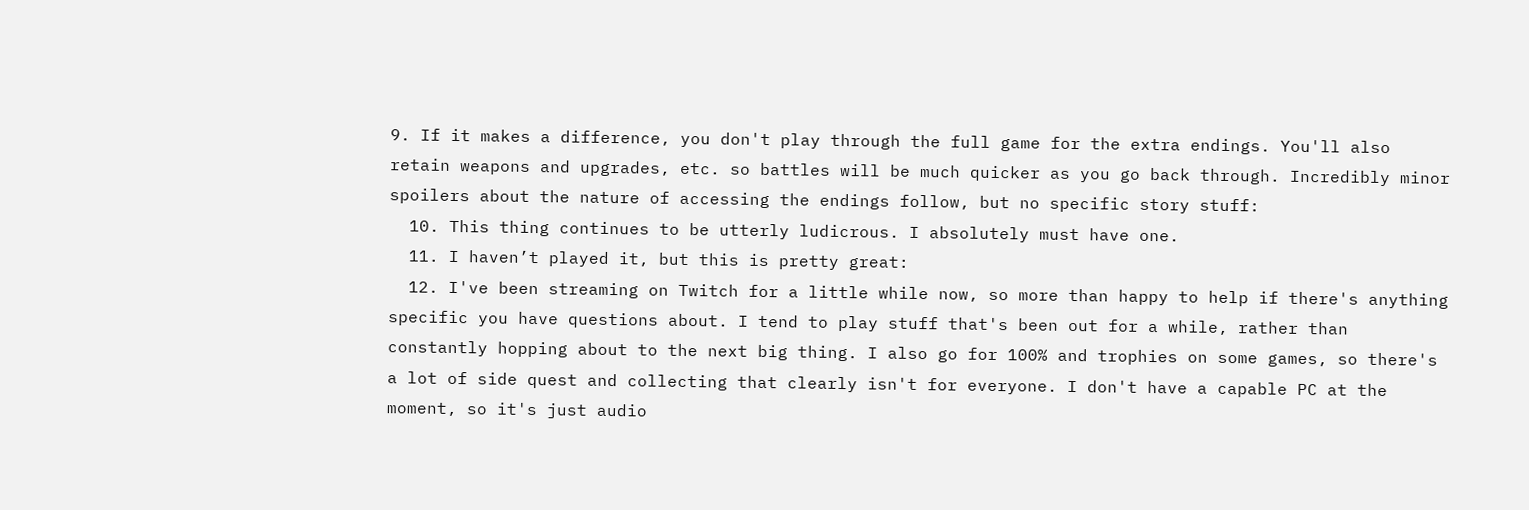9. If it makes a difference, you don't play through the full game for the extra endings. You'll also retain weapons and upgrades, etc. so battles will be much quicker as you go back through. Incredibly minor spoilers about the nature of accessing the endings follow, but no specific story stuff:
  10. This thing continues to be utterly ludicrous. I absolutely must have one.
  11. I haven’t played it, but this is pretty great:
  12. I've been streaming on Twitch for a little while now, so more than happy to help if there's anything specific you have questions about. I tend to play stuff that's been out for a while, rather than constantly hopping about to the next big thing. I also go for 100% and trophies on some games, so there's a lot of side quest and collecting that clearly isn't for everyone. I don't have a capable PC at the moment, so it's just audio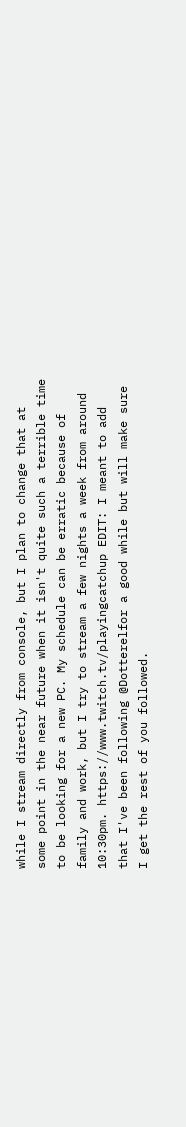while I stream directly from console, but I plan to change that at some point in the near future when it isn't quite such a terrible time to be looking for a new PC. My schedule can be erratic because of family and work, but I try to stream a few nights a week from around 10:30pm. https://www.twitch.tv/playingcatchup EDIT: I meant to add that I've been following @Dotterelfor a good while but will make sure I get the rest of you followed.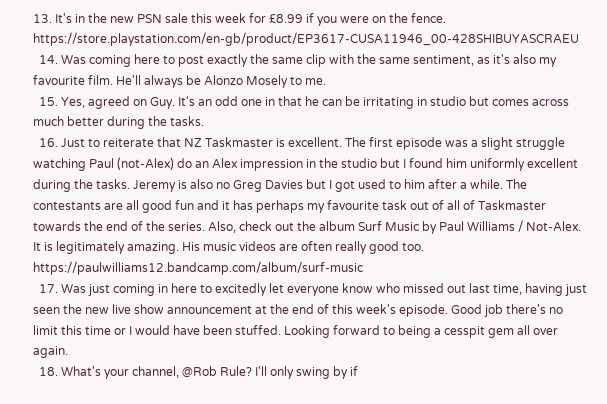13. It's in the new PSN sale this week for £8.99 if you were on the fence. https://store.playstation.com/en-gb/product/EP3617-CUSA11946_00-428SHIBUYASCRAEU
  14. Was coming here to post exactly the same clip with the same sentiment, as it's also my favourite film. He'll always be Alonzo Mosely to me.
  15. Yes, agreed on Guy. It's an odd one in that he can be irritating in studio but comes across much better during the tasks.
  16. Just to reiterate that NZ Taskmaster is excellent. The first episode was a slight struggle watching Paul (not-Alex) do an Alex impression in the studio but I found him uniformly excellent during the tasks. Jeremy is also no Greg Davies but I got used to him after a while. The contestants are all good fun and it has perhaps my favourite task out of all of Taskmaster towards the end of the series. Also, check out the album Surf Music by Paul Williams / Not-Alex. It is legitimately amazing. His music videos are often really good too. https://paulwilliams12.bandcamp.com/album/surf-music
  17. Was just coming in here to excitedly let everyone know who missed out last time, having just seen the new live show announcement at the end of this week's episode. Good job there's no limit this time or I would have been stuffed. Looking forward to being a cesspit gem all over again.
  18. What's your channel, @Rob Rule? I'll only swing by if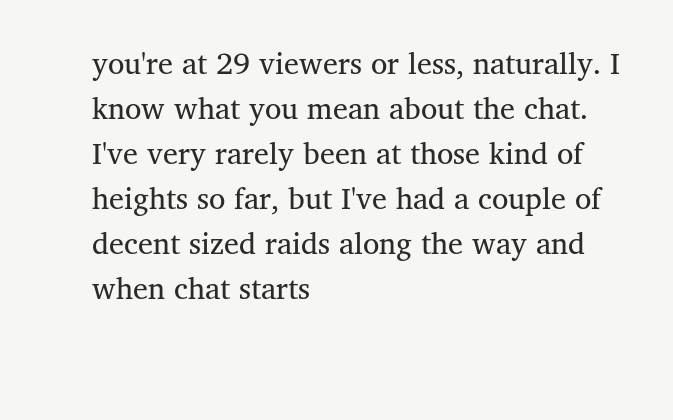you're at 29 viewers or less, naturally. I know what you mean about the chat. I've very rarely been at those kind of heights so far, but I've had a couple of decent sized raids along the way and when chat starts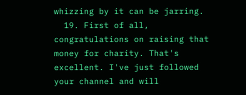whizzing by it can be jarring.
  19. First of all, congratulations on raising that money for charity. That's excellent. I've just followed your channel and will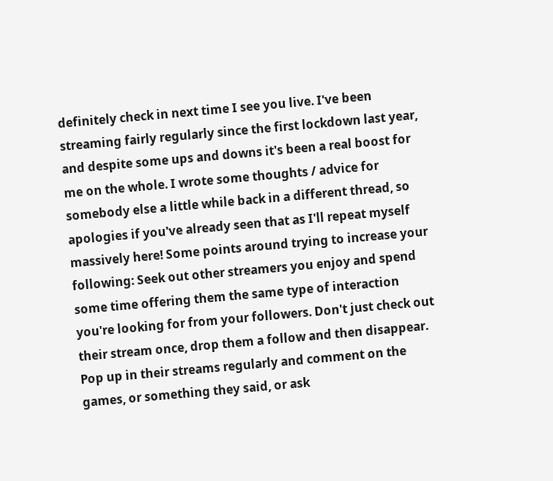definitely check in next time I see you live. I've been streaming fairly regularly since the first lockdown last year, and despite some ups and downs it's been a real boost for me on the whole. I wrote some thoughts / advice for somebody else a little while back in a different thread, so apologies if you've already seen that as I'll repeat myself massively here! Some points around trying to increase your following: Seek out other streamers you enjoy and spend some time offering them the same type of interaction you're looking for from your followers. Don't just check out their stream once, drop them a follow and then disappear. Pop up in their streams regularly and comment on the games, or something they said, or ask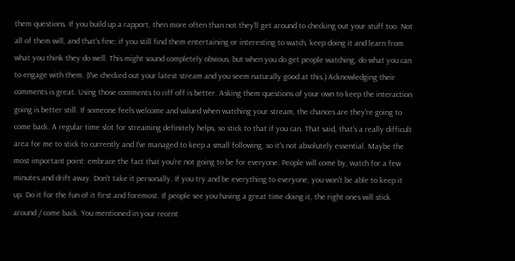them questions. If you build up a rapport, then more often than not they'll get around to checking out your stuff too. Not all of them will, and that's fine; if you still find them entertaining or interesting to watch, keep doing it and learn from what you think they do well. This might sound completely obvious, but when you do get people watching, do what you can to engage with them. (I've checked out your latest stream and you seem naturally good at this.) Acknowledging their comments is great. Using those comments to riff off is better. Asking them questions of your own to keep the interaction going is better still. If someone feels welcome and valued when watching your stream, the chances are they're going to come back. A regular time slot for streaming definitely helps, so stick to that if you can. That said, that's a really difficult area for me to stick to currently and I've managed to keep a small following, so it's not absolutely essential. Maybe the most important point: embrace the fact that you're not going to be for everyone. People will come by, watch for a few minutes and drift away. Don't take it personally. If you try and be everything to everyone, you won't be able to keep it up. Do it for the fun of it first and foremost. If people see you having a great time doing it, the right ones will stick around / come back. You mentioned in your recent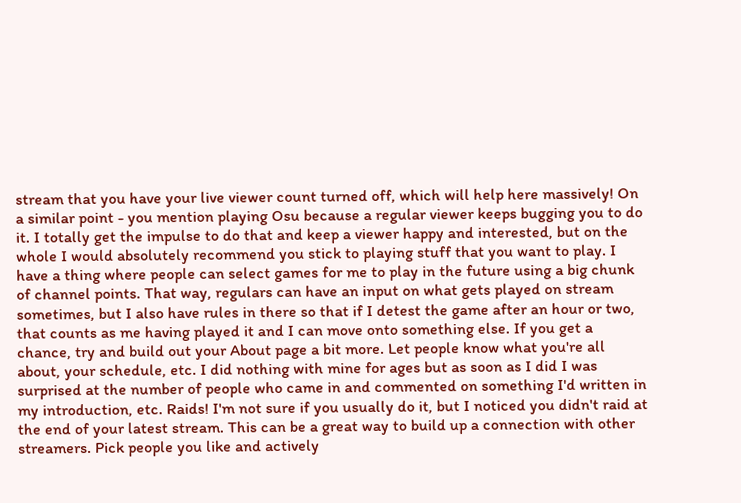stream that you have your live viewer count turned off, which will help here massively! On a similar point - you mention playing Osu because a regular viewer keeps bugging you to do it. I totally get the impulse to do that and keep a viewer happy and interested, but on the whole I would absolutely recommend you stick to playing stuff that you want to play. I have a thing where people can select games for me to play in the future using a big chunk of channel points. That way, regulars can have an input on what gets played on stream sometimes, but I also have rules in there so that if I detest the game after an hour or two, that counts as me having played it and I can move onto something else. If you get a chance, try and build out your About page a bit more. Let people know what you're all about, your schedule, etc. I did nothing with mine for ages but as soon as I did I was surprised at the number of people who came in and commented on something I'd written in my introduction, etc. Raids! I'm not sure if you usually do it, but I noticed you didn't raid at the end of your latest stream. This can be a great way to build up a connection with other streamers. Pick people you like and actively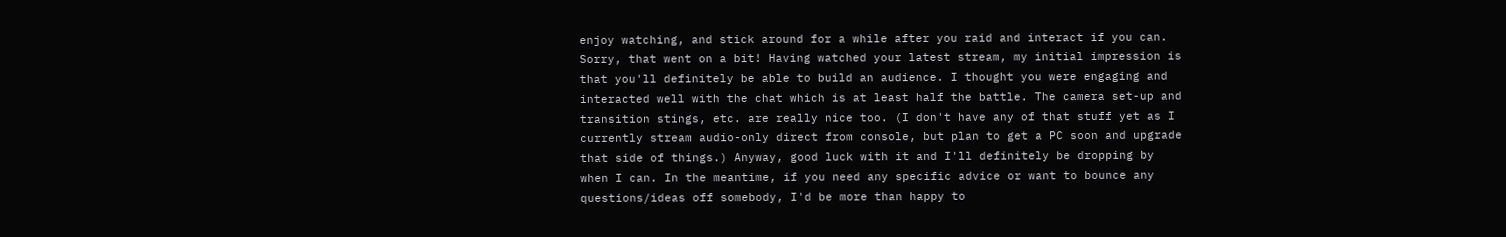enjoy watching, and stick around for a while after you raid and interact if you can. Sorry, that went on a bit! Having watched your latest stream, my initial impression is that you'll definitely be able to build an audience. I thought you were engaging and interacted well with the chat which is at least half the battle. The camera set-up and transition stings, etc. are really nice too. (I don't have any of that stuff yet as I currently stream audio-only direct from console, but plan to get a PC soon and upgrade that side of things.) Anyway, good luck with it and I'll definitely be dropping by when I can. In the meantime, if you need any specific advice or want to bounce any questions/ideas off somebody, I'd be more than happy to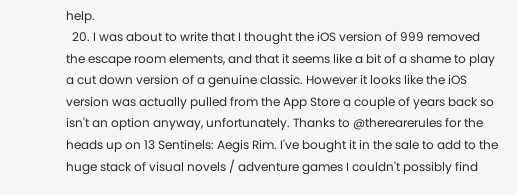help.
  20. I was about to write that I thought the iOS version of 999 removed the escape room elements, and that it seems like a bit of a shame to play a cut down version of a genuine classic. However it looks like the iOS version was actually pulled from the App Store a couple of years back so isn't an option anyway, unfortunately. Thanks to @therearerules for the heads up on 13 Sentinels: Aegis Rim. I've bought it in the sale to add to the huge stack of visual novels / adventure games I couldn't possibly find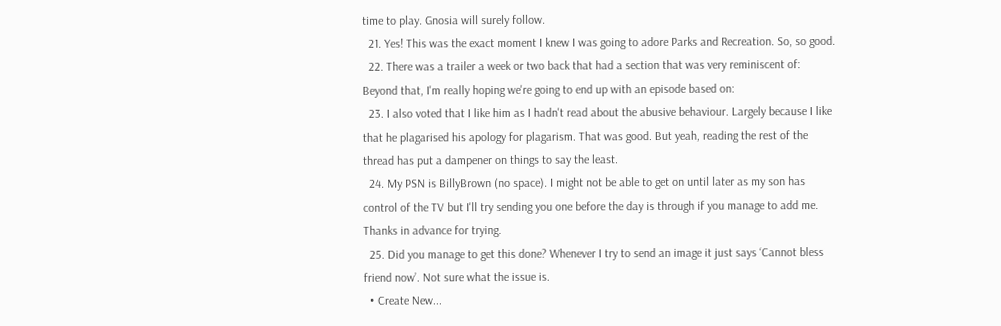time to play. Gnosia will surely follow.
  21. Yes! This was the exact moment I knew I was going to adore Parks and Recreation. So, so good.
  22. There was a trailer a week or two back that had a section that was very reminiscent of: Beyond that, I'm really hoping we're going to end up with an episode based on:
  23. I also voted that I like him as I hadn't read about the abusive behaviour. Largely because I like that he plagarised his apology for plagarism. That was good. But yeah, reading the rest of the thread has put a dampener on things to say the least.
  24. My PSN is BillyBrown (no space). I might not be able to get on until later as my son has control of the TV but I'll try sending you one before the day is through if you manage to add me. Thanks in advance for trying.
  25. Did you manage to get this done? Whenever I try to send an image it just says ‘Cannot bless friend now’. Not sure what the issue is.
  • Create New...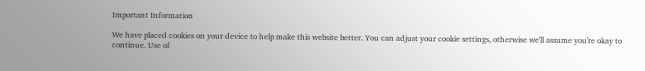Important Information

We have placed cookies on your device to help make this website better. You can adjust your cookie settings, otherwise we'll assume you're okay to continue. Use of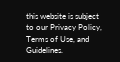this website is subject to our Privacy Policy, Terms of Use, and Guidelines.